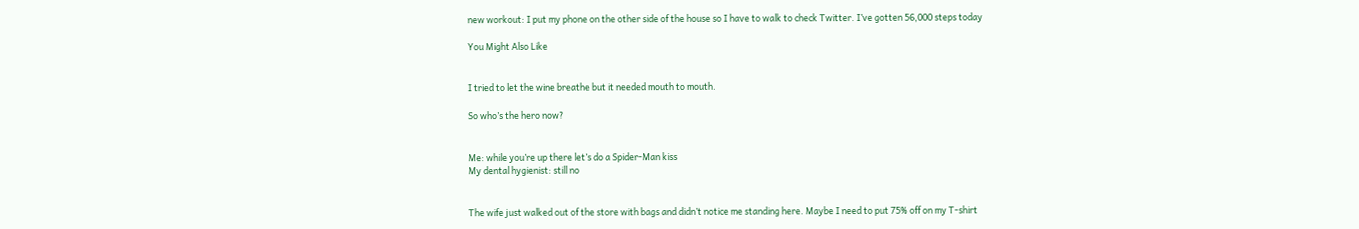new workout: I put my phone on the other side of the house so I have to walk to check Twitter. I’ve gotten 56,000 steps today

You Might Also Like


I tried to let the wine breathe but it needed mouth to mouth.

So who’s the hero now?


Me: while you’re up there let’s do a Spider-Man kiss
My dental hygienist: still no


The wife just walked out of the store with bags and didn’t notice me standing here. Maybe I need to put 75% off on my T-shirt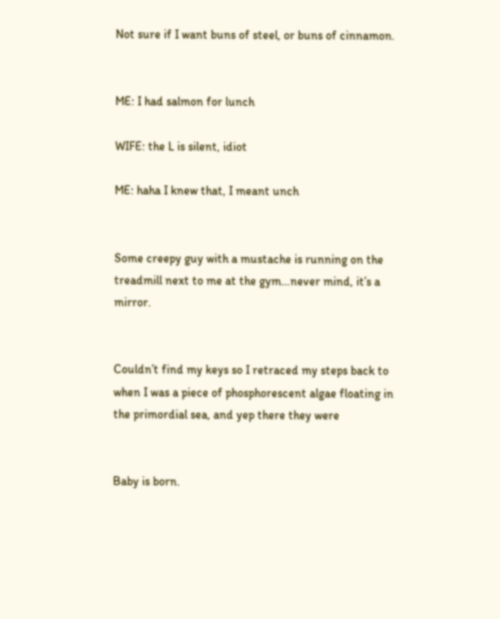Not sure if I want buns of steel, or buns of cinnamon.


ME: I had salmon for lunch

WIFE: the L is silent, idiot

ME: haha I knew that, I meant unch


Some creepy guy with a mustache is running on the treadmill next to me at the gym…never mind, it’s a mirror.


Couldn’t find my keys so I retraced my steps back to when I was a piece of phosphorescent algae floating in the primordial sea, and yep there they were


Baby is born.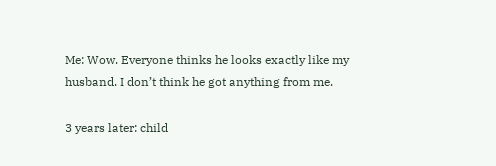Me: Wow. Everyone thinks he looks exactly like my husband. I don’t think he got anything from me.

3 years later: child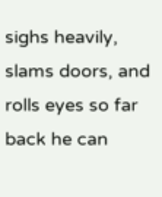sighs heavily, slams doors, and rolls eyes so far back he can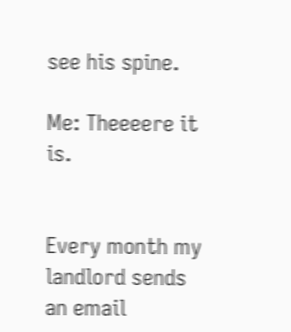see his spine.

Me: Theeeere it is.


Every month my landlord sends an email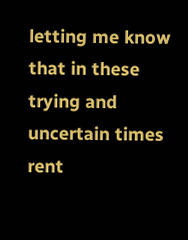letting me know that in these trying and uncertain times rent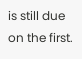is still due on the first.